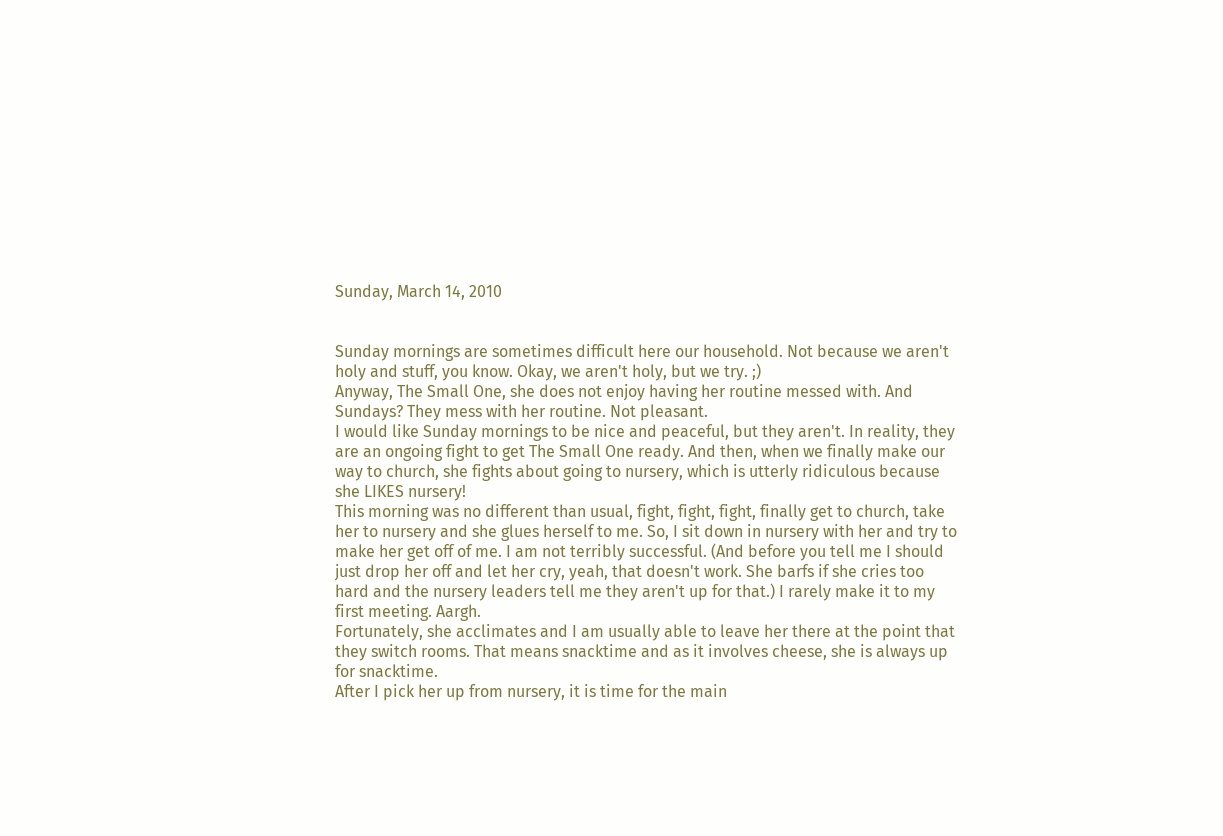Sunday, March 14, 2010


Sunday mornings are sometimes difficult here our household. Not because we aren't holy and stuff, you know. Okay, we aren't holy, but we try. ;)
Anyway, The Small One, she does not enjoy having her routine messed with. And Sundays? They mess with her routine. Not pleasant.
I would like Sunday mornings to be nice and peaceful, but they aren't. In reality, they are an ongoing fight to get The Small One ready. And then, when we finally make our way to church, she fights about going to nursery, which is utterly ridiculous because she LIKES nursery!
This morning was no different than usual, fight, fight, fight, finally get to church, take her to nursery and she glues herself to me. So, I sit down in nursery with her and try to make her get off of me. I am not terribly successful. (And before you tell me I should just drop her off and let her cry, yeah, that doesn't work. She barfs if she cries too hard and the nursery leaders tell me they aren't up for that.) I rarely make it to my first meeting. Aargh.
Fortunately, she acclimates and I am usually able to leave her there at the point that they switch rooms. That means snacktime and as it involves cheese, she is always up for snacktime.
After I pick her up from nursery, it is time for the main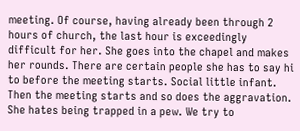meeting. Of course, having already been through 2 hours of church, the last hour is exceedingly difficult for her. She goes into the chapel and makes her rounds. There are certain people she has to say hi to before the meeting starts. Social little infant.
Then the meeting starts and so does the aggravation. She hates being trapped in a pew. We try to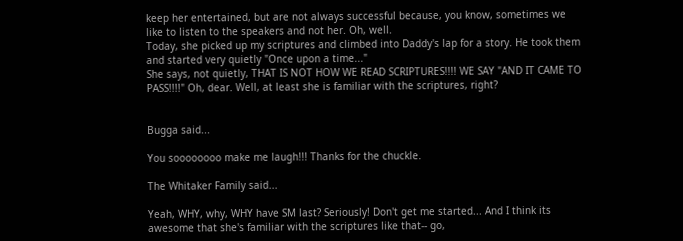keep her entertained, but are not always successful because, you know, sometimes we like to listen to the speakers and not her. Oh, well.
Today, she picked up my scriptures and climbed into Daddy's lap for a story. He took them and started very quietly "Once upon a time..."
She says, not quietly, THAT IS NOT HOW WE READ SCRIPTURES!!!! WE SAY "AND IT CAME TO PASS!!!!" Oh, dear. Well, at least she is familiar with the scriptures, right?


Bugga said...

You soooooooo make me laugh!!! Thanks for the chuckle.

The Whitaker Family said...

Yeah, WHY, why, WHY have SM last? Seriously! Don't get me started... And I think its awesome that she's familiar with the scriptures like that-- go,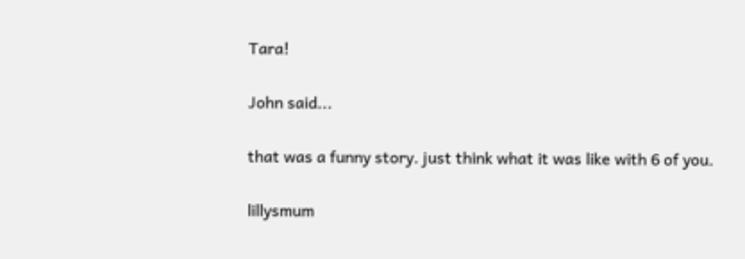Tara!

John said...

that was a funny story. just think what it was like with 6 of you.

lillysmum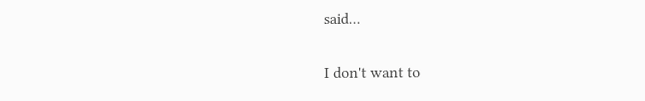said...

I don't want to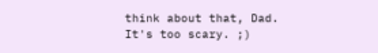think about that, Dad. It's too scary. ;)